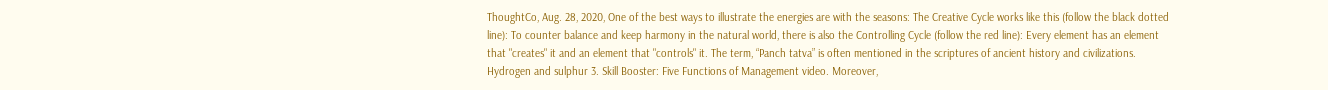ThoughtCo, Aug. 28, 2020, One of the best ways to illustrate the energies are with the seasons: The Creative Cycle works like this (follow the black dotted line): To counter balance and keep harmony in the natural world, there is also the Controlling Cycle (follow the red line): Every element has an element that "creates" it and an element that "controls" it. The term, “Panch tatva” is often mentioned in the scriptures of ancient history and civilizations. Hydrogen and sulphur 3. Skill Booster: Five Functions of Management video. Moreover,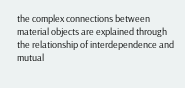the complex connections between material objects are explained through the relationship of interdependence and mutual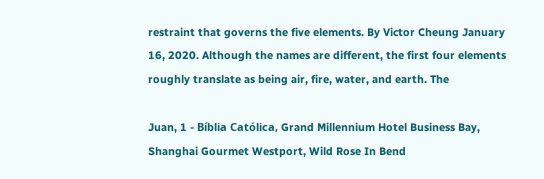restraint that governs the five elements. By Victor Cheung January 16, 2020. Although the names are different, the first four elements roughly translate as being air, fire, water, and earth. The

Juan, 1 - Bíblia Católica, Grand Millennium Hotel Business Bay, Shanghai Gourmet Westport, Wild Rose In Bend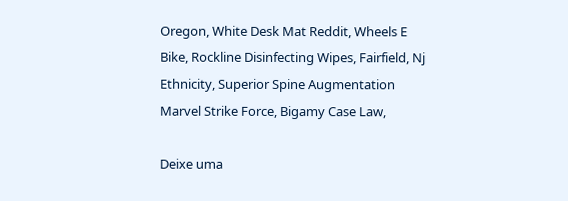Oregon, White Desk Mat Reddit, Wheels E Bike, Rockline Disinfecting Wipes, Fairfield, Nj Ethnicity, Superior Spine Augmentation Marvel Strike Force, Bigamy Case Law,

Deixe uma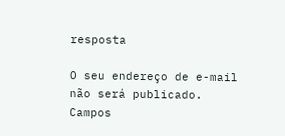resposta

O seu endereço de e-mail não será publicado. Campos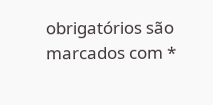obrigatórios são marcados com *